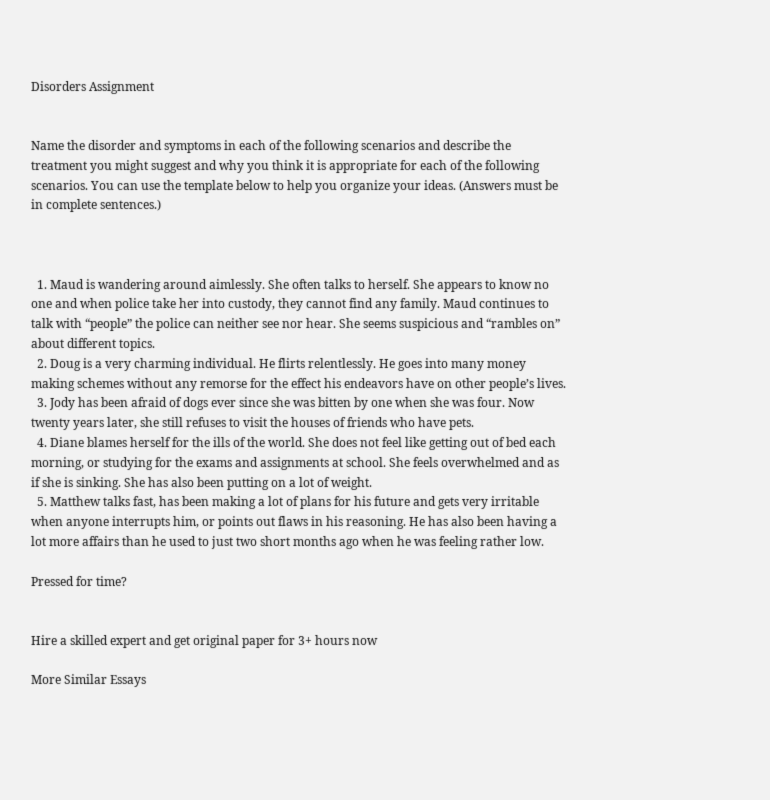Disorders Assignment


Name the disorder and symptoms in each of the following scenarios and describe the treatment you might suggest and why you think it is appropriate for each of the following scenarios. You can use the template below to help you organize your ideas. (Answers must be in complete sentences.)



  1. Maud is wandering around aimlessly. She often talks to herself. She appears to know no one and when police take her into custody, they cannot find any family. Maud continues to talk with “people” the police can neither see nor hear. She seems suspicious and “rambles on” about different topics.
  2. Doug is a very charming individual. He flirts relentlessly. He goes into many money making schemes without any remorse for the effect his endeavors have on other people’s lives.
  3. Jody has been afraid of dogs ever since she was bitten by one when she was four. Now twenty years later, she still refuses to visit the houses of friends who have pets.
  4. Diane blames herself for the ills of the world. She does not feel like getting out of bed each morning, or studying for the exams and assignments at school. She feels overwhelmed and as if she is sinking. She has also been putting on a lot of weight.
  5. Matthew talks fast, has been making a lot of plans for his future and gets very irritable when anyone interrupts him, or points out flaws in his reasoning. He has also been having a lot more affairs than he used to just two short months ago when he was feeling rather low.

Pressed for time?


Hire a skilled expert and get original paper for 3+ hours now

More Similar Essays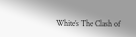White’s The Clash of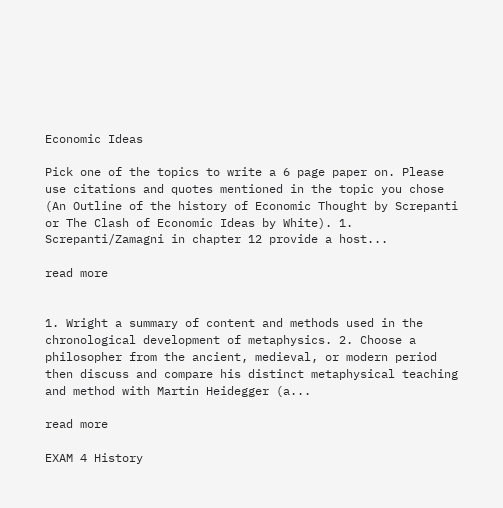Economic Ideas

Pick one of the topics to write a 6 page paper on. Please use citations and quotes mentioned in the topic you chose (An Outline of the history of Economic Thought by Screpanti or The Clash of Economic Ideas by White). 1. Screpanti/Zamagni in chapter 12 provide a host...

read more


1. Wright a summary of content and methods used in the chronological development of metaphysics. 2. Choose a philosopher from the ancient, medieval, or modern period then discuss and compare his distinct metaphysical teaching and method with Martin Heidegger (a...

read more

EXAM 4 History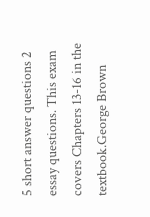5 short answer questions 2 essay questions. This exam covers Chapters 13-16 in the textbook.George Brown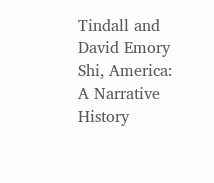Tindall and David Emory Shi, America: A Narrative History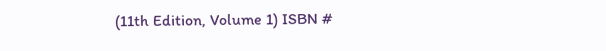(11th Edition, Volume 1) ISBN #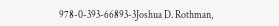978-0-393-66893-3Joshua D. Rothman,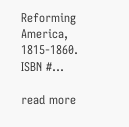Reforming America, 1815-1860. ISBN #...

read more